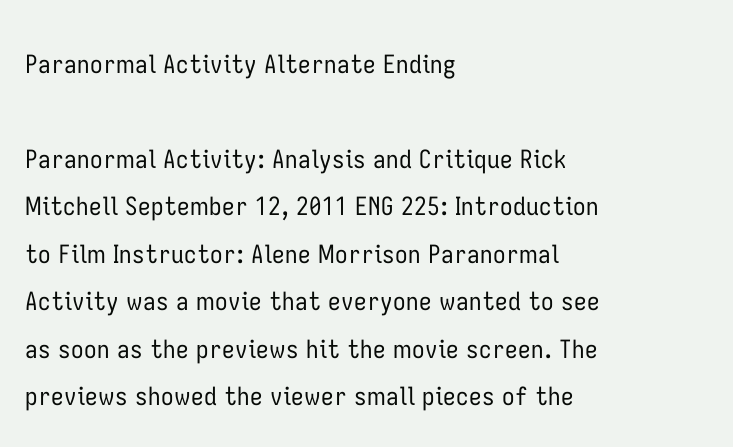Paranormal Activity Alternate Ending

Paranormal Activity: Analysis and Critique Rick Mitchell September 12, 2011 ENG 225: Introduction to Film Instructor: Alene Morrison Paranormal Activity was a movie that everyone wanted to see as soon as the previews hit the movie screen. The previews showed the viewer small pieces of the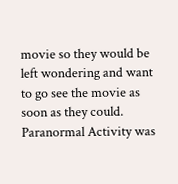movie so they would be left wondering and want to go see the movie as soon as they could. Paranormal Activity was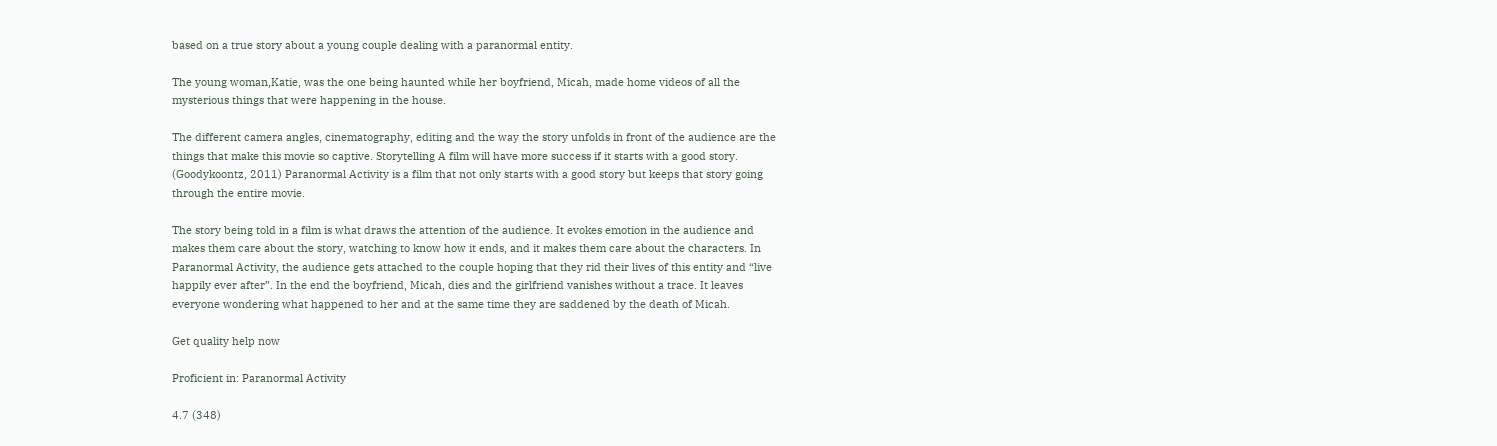based on a true story about a young couple dealing with a paranormal entity.

The young woman,Katie, was the one being haunted while her boyfriend, Micah, made home videos of all the mysterious things that were happening in the house.

The different camera angles, cinematography, editing and the way the story unfolds in front of the audience are the things that make this movie so captive. Storytelling A film will have more success if it starts with a good story. (Goodykoontz, 2011) Paranormal Activity is a film that not only starts with a good story but keeps that story going through the entire movie.

The story being told in a film is what draws the attention of the audience. It evokes emotion in the audience and makes them care about the story, watching to know how it ends, and it makes them care about the characters. In Paranormal Activity, the audience gets attached to the couple hoping that they rid their lives of this entity and “live happily ever after”. In the end the boyfriend, Micah, dies and the girlfriend vanishes without a trace. It leaves everyone wondering what happened to her and at the same time they are saddened by the death of Micah.

Get quality help now

Proficient in: Paranormal Activity

4.7 (348)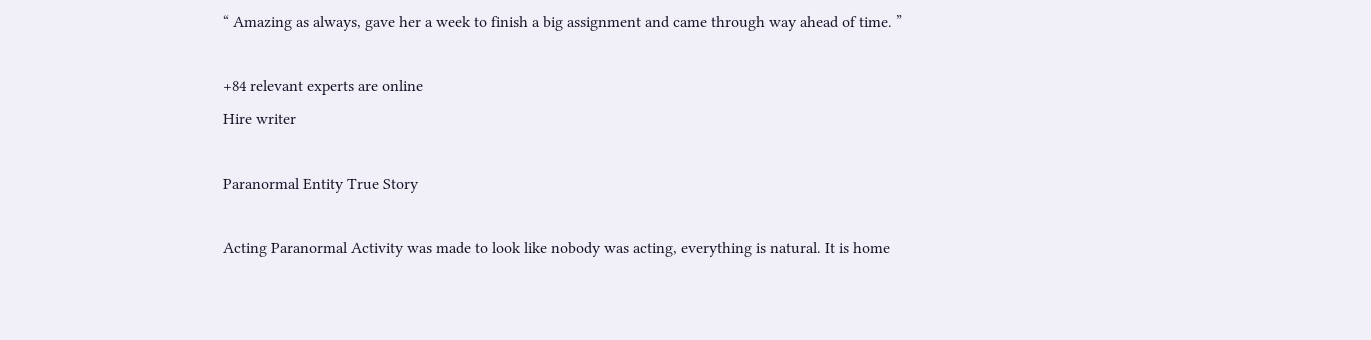“ Amazing as always, gave her a week to finish a big assignment and came through way ahead of time. ”

+84 relevant experts are online
Hire writer

Paranormal Entity True Story

Acting Paranormal Activity was made to look like nobody was acting, everything is natural. It is home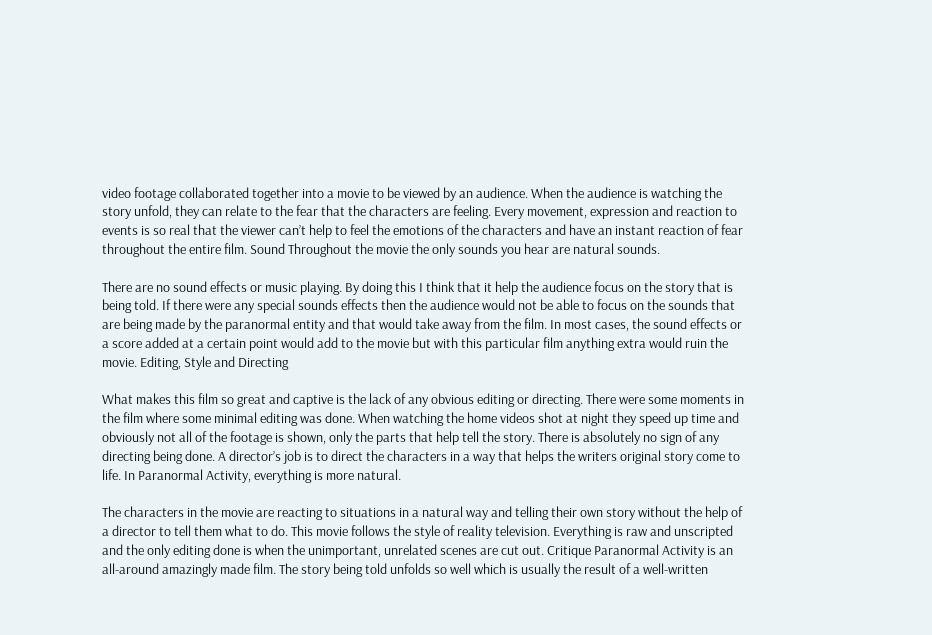video footage collaborated together into a movie to be viewed by an audience. When the audience is watching the story unfold, they can relate to the fear that the characters are feeling. Every movement, expression and reaction to events is so real that the viewer can’t help to feel the emotions of the characters and have an instant reaction of fear throughout the entire film. Sound Throughout the movie the only sounds you hear are natural sounds.

There are no sound effects or music playing. By doing this I think that it help the audience focus on the story that is being told. If there were any special sounds effects then the audience would not be able to focus on the sounds that are being made by the paranormal entity and that would take away from the film. In most cases, the sound effects or a score added at a certain point would add to the movie but with this particular film anything extra would ruin the movie. Editing, Style and Directing

What makes this film so great and captive is the lack of any obvious editing or directing. There were some moments in the film where some minimal editing was done. When watching the home videos shot at night they speed up time and obviously not all of the footage is shown, only the parts that help tell the story. There is absolutely no sign of any directing being done. A director’s job is to direct the characters in a way that helps the writers original story come to life. In Paranormal Activity, everything is more natural.

The characters in the movie are reacting to situations in a natural way and telling their own story without the help of a director to tell them what to do. This movie follows the style of reality television. Everything is raw and unscripted and the only editing done is when the unimportant, unrelated scenes are cut out. Critique Paranormal Activity is an all-around amazingly made film. The story being told unfolds so well which is usually the result of a well-written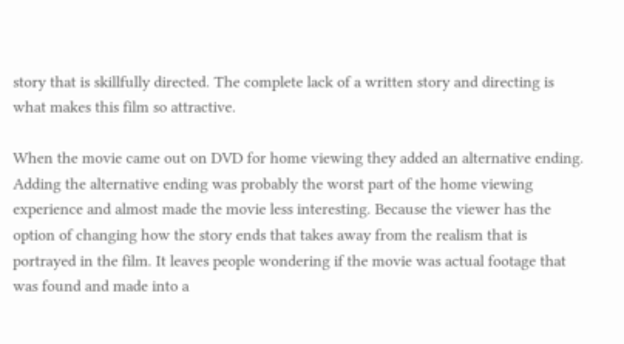story that is skillfully directed. The complete lack of a written story and directing is what makes this film so attractive.

When the movie came out on DVD for home viewing they added an alternative ending. Adding the alternative ending was probably the worst part of the home viewing experience and almost made the movie less interesting. Because the viewer has the option of changing how the story ends that takes away from the realism that is portrayed in the film. It leaves people wondering if the movie was actual footage that was found and made into a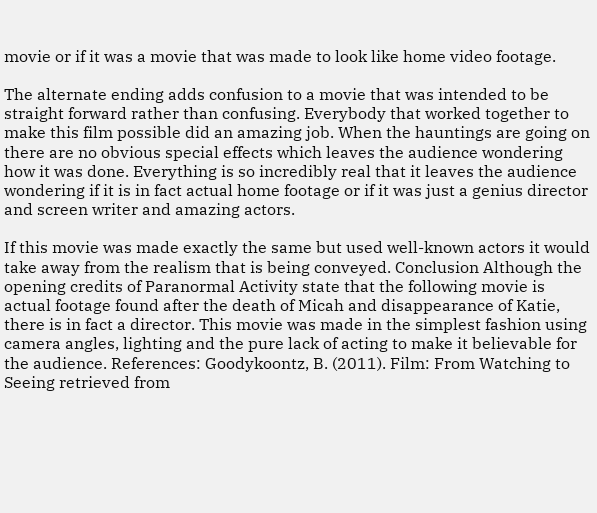movie or if it was a movie that was made to look like home video footage.

The alternate ending adds confusion to a movie that was intended to be straight forward rather than confusing. Everybody that worked together to make this film possible did an amazing job. When the hauntings are going on there are no obvious special effects which leaves the audience wondering how it was done. Everything is so incredibly real that it leaves the audience wondering if it is in fact actual home footage or if it was just a genius director and screen writer and amazing actors.

If this movie was made exactly the same but used well-known actors it would take away from the realism that is being conveyed. Conclusion Although the opening credits of Paranormal Activity state that the following movie is actual footage found after the death of Micah and disappearance of Katie, there is in fact a director. This movie was made in the simplest fashion using camera angles, lighting and the pure lack of acting to make it believable for the audience. References: Goodykoontz, B. (2011). Film: From Watching to Seeing retrieved from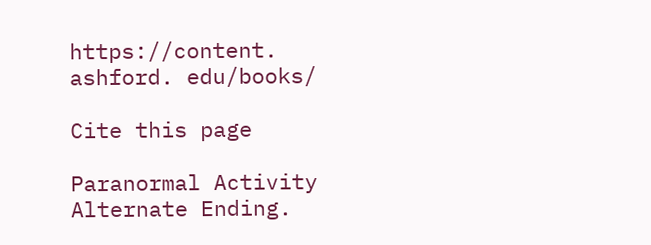https://content. ashford. edu/books/

Cite this page

Paranormal Activity Alternate Ending.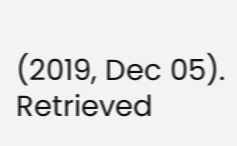(2019, Dec 05). Retrieved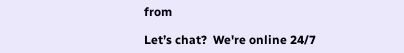from

Let’s chat?  We're online 24/7